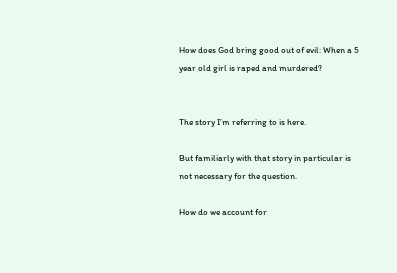How does God bring good out of evil: When a 5 year old girl is raped and murdered?


The story I’m referring to is here.

But familiarly with that story in particular is not necessary for the question.

How do we account for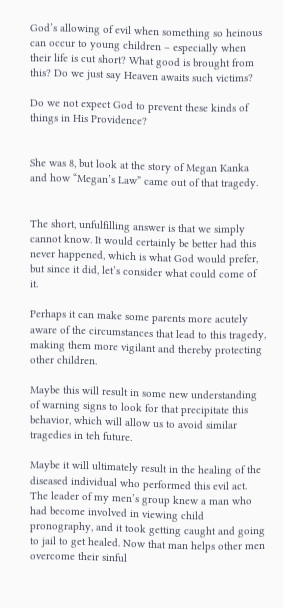God’s allowing of evil when something so heinous can occur to young children – especially when their life is cut short? What good is brought from this? Do we just say Heaven awaits such victims?

Do we not expect God to prevent these kinds of things in His Providence?


She was 8, but look at the story of Megan Kanka and how “Megan’s Law” came out of that tragedy.


The short, unfulfilling answer is that we simply cannot know. It would certainly be better had this never happened, which is what God would prefer, but since it did, let’s consider what could come of it.

Perhaps it can make some parents more acutely aware of the circumstances that lead to this tragedy, making them more vigilant and thereby protecting other children.

Maybe this will result in some new understanding of warning signs to look for that precipitate this behavior, which will allow us to avoid similar tragedies in teh future.

Maybe it will ultimately result in the healing of the diseased individual who performed this evil act. The leader of my men’s group knew a man who had become involved in viewing child pronography, and it took getting caught and going to jail to get healed. Now that man helps other men overcome their sinful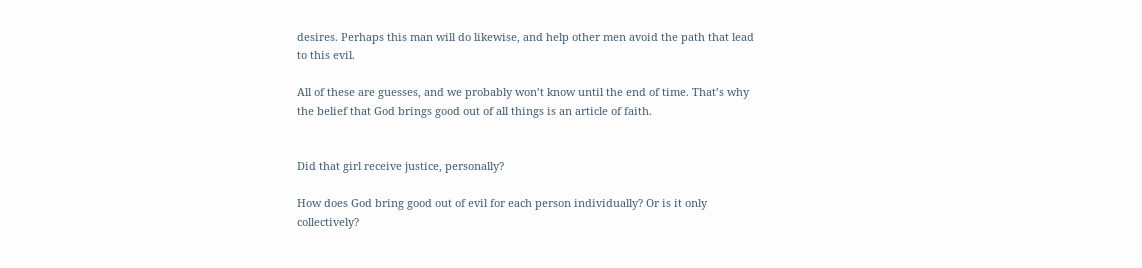desires. Perhaps this man will do likewise, and help other men avoid the path that lead to this evil.

All of these are guesses, and we probably won’t know until the end of time. That’s why the belief that God brings good out of all things is an article of faith.


Did that girl receive justice, personally?

How does God bring good out of evil for each person individually? Or is it only collectively?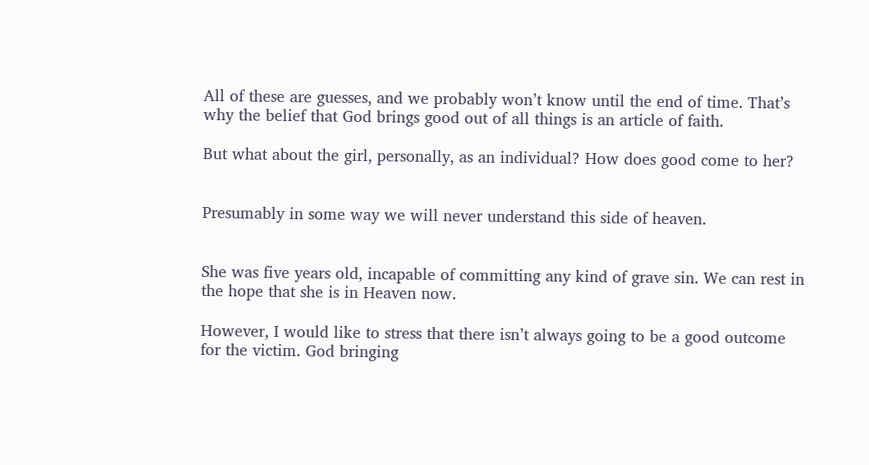All of these are guesses, and we probably won’t know until the end of time. That’s why the belief that God brings good out of all things is an article of faith.

But what about the girl, personally, as an individual? How does good come to her?


Presumably in some way we will never understand this side of heaven.


She was five years old, incapable of committing any kind of grave sin. We can rest in the hope that she is in Heaven now.

However, I would like to stress that there isn’t always going to be a good outcome for the victim. God bringing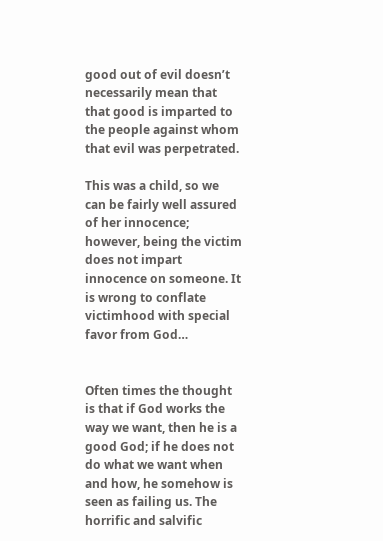good out of evil doesn’t necessarily mean that that good is imparted to the people against whom that evil was perpetrated.

This was a child, so we can be fairly well assured of her innocence; however, being the victim does not impart innocence on someone. It is wrong to conflate victimhood with special favor from God…


Often times the thought is that if God works the way we want, then he is a good God; if he does not do what we want when and how, he somehow is seen as failing us. The horrific and salvific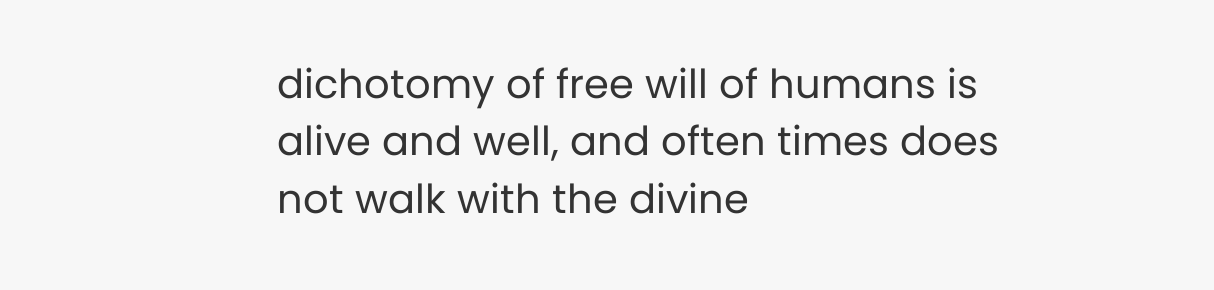dichotomy of free will of humans is alive and well, and often times does not walk with the divine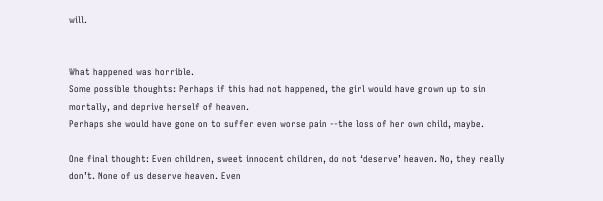will.


What happened was horrible.
Some possible thoughts: Perhaps if this had not happened, the girl would have grown up to sin mortally, and deprive herself of heaven.
Perhaps she would have gone on to suffer even worse pain --the loss of her own child, maybe.

One final thought: Even children, sweet innocent children, do not ‘deserve’ heaven. No, they really don’t. None of us deserve heaven. Even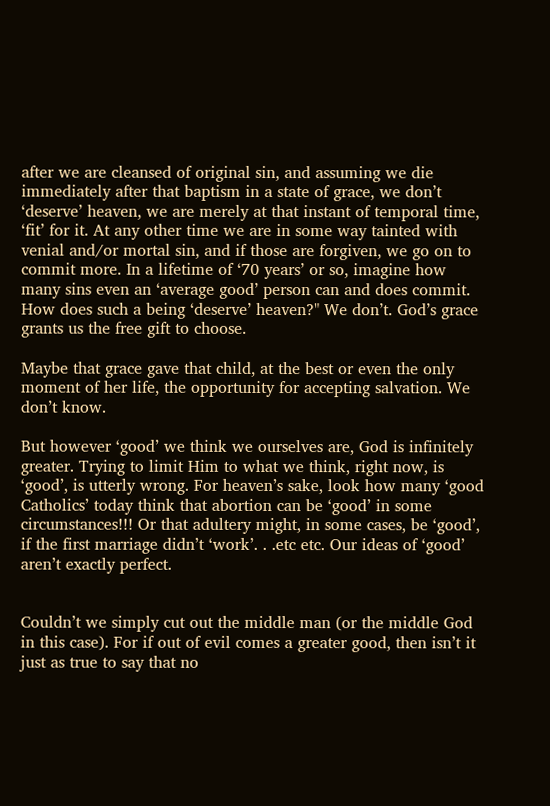after we are cleansed of original sin, and assuming we die immediately after that baptism in a state of grace, we don’t ‘deserve’ heaven, we are merely at that instant of temporal time, ‘fit’ for it. At any other time we are in some way tainted with venial and/or mortal sin, and if those are forgiven, we go on to commit more. In a lifetime of ‘70 years’ or so, imagine how many sins even an ‘average good’ person can and does commit. How does such a being ‘deserve’ heaven?" We don’t. God’s grace grants us the free gift to choose.

Maybe that grace gave that child, at the best or even the only moment of her life, the opportunity for accepting salvation. We don’t know.

But however ‘good’ we think we ourselves are, God is infinitely greater. Trying to limit Him to what we think, right now, is ‘good’, is utterly wrong. For heaven’s sake, look how many ‘good Catholics’ today think that abortion can be ‘good’ in some circumstances!!! Or that adultery might, in some cases, be ‘good’, if the first marriage didn’t ‘work’. . .etc etc. Our ideas of ‘good’ aren’t exactly perfect.


Couldn’t we simply cut out the middle man (or the middle God in this case). For if out of evil comes a greater good, then isn’t it just as true to say that no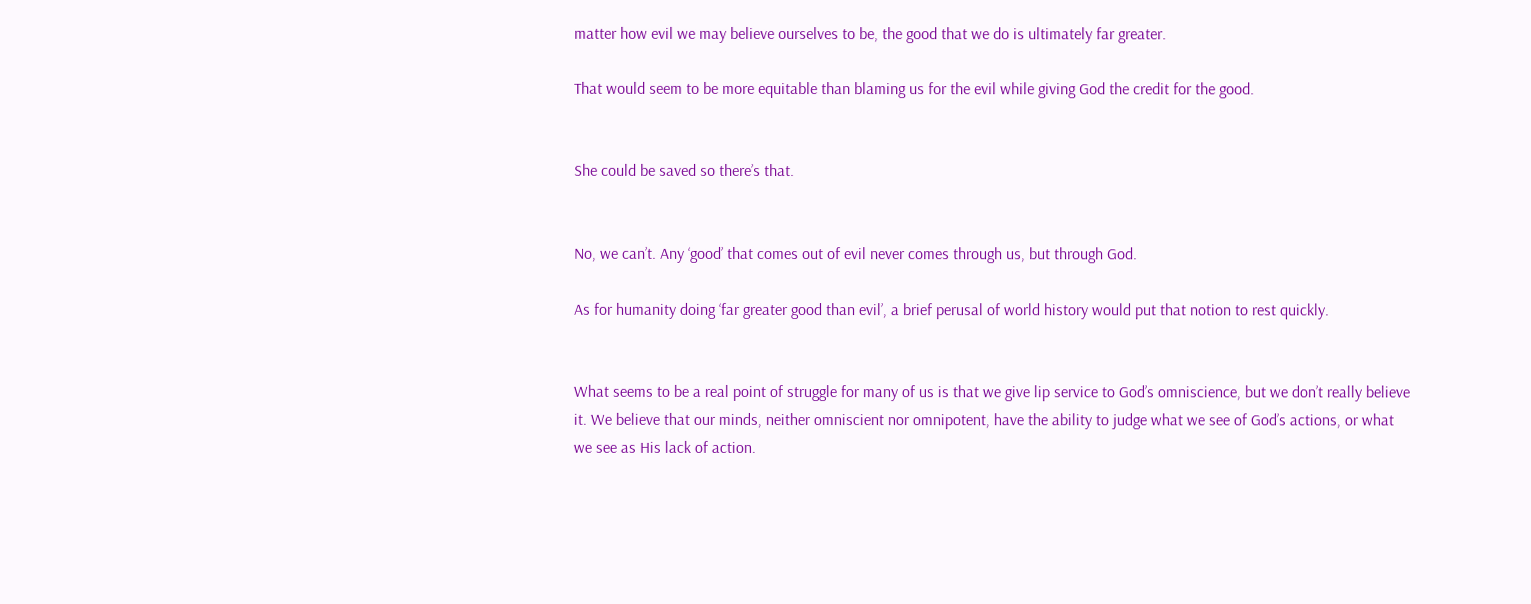matter how evil we may believe ourselves to be, the good that we do is ultimately far greater.

That would seem to be more equitable than blaming us for the evil while giving God the credit for the good.


She could be saved so there’s that.


No, we can’t. Any ‘good’ that comes out of evil never comes through us, but through God.

As for humanity doing ‘far greater good than evil’, a brief perusal of world history would put that notion to rest quickly.


What seems to be a real point of struggle for many of us is that we give lip service to God’s omniscience, but we don’t really believe it. We believe that our minds, neither omniscient nor omnipotent, have the ability to judge what we see of God’s actions, or what we see as His lack of action.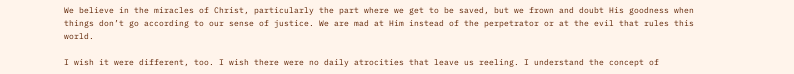We believe in the miracles of Christ, particularly the part where we get to be saved, but we frown and doubt His goodness when things don’t go according to our sense of justice. We are mad at Him instead of the perpetrator or at the evil that rules this world.

I wish it were different, too. I wish there were no daily atrocities that leave us reeling. I understand the concept of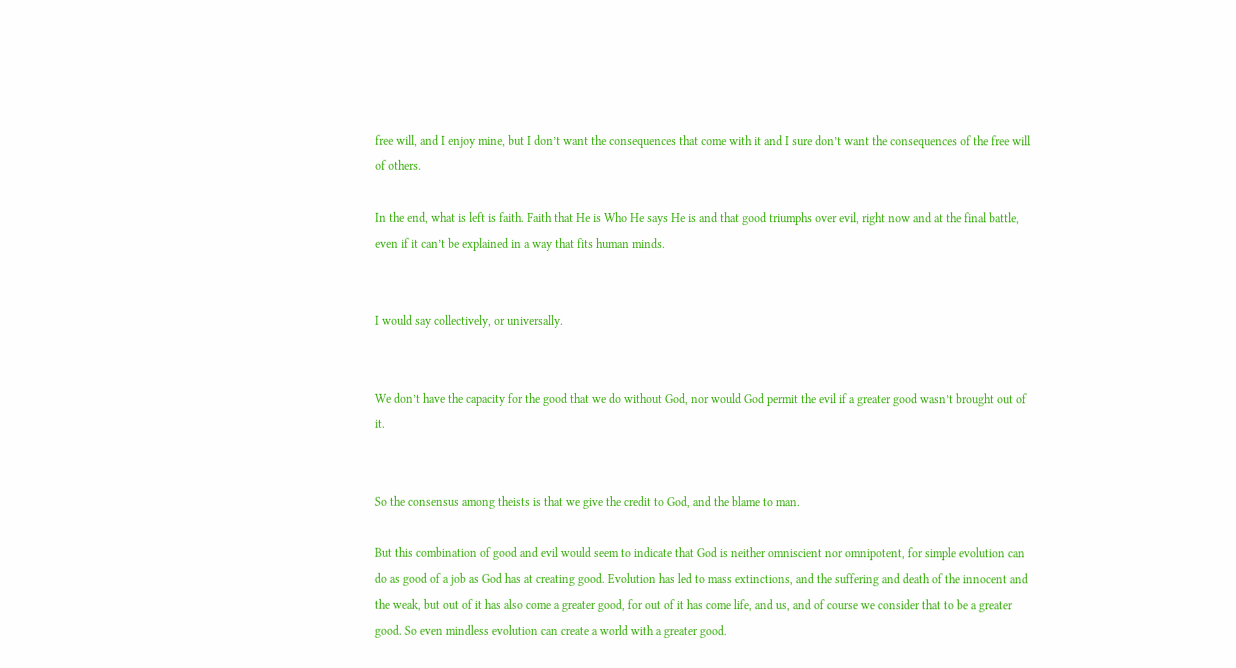free will, and I enjoy mine, but I don’t want the consequences that come with it and I sure don’t want the consequences of the free will of others.

In the end, what is left is faith. Faith that He is Who He says He is and that good triumphs over evil, right now and at the final battle, even if it can’t be explained in a way that fits human minds.


I would say collectively, or universally.


We don’t have the capacity for the good that we do without God, nor would God permit the evil if a greater good wasn’t brought out of it.


So the consensus among theists is that we give the credit to God, and the blame to man.

But this combination of good and evil would seem to indicate that God is neither omniscient nor omnipotent, for simple evolution can do as good of a job as God has at creating good. Evolution has led to mass extinctions, and the suffering and death of the innocent and the weak, but out of it has also come a greater good, for out of it has come life, and us, and of course we consider that to be a greater good. So even mindless evolution can create a world with a greater good.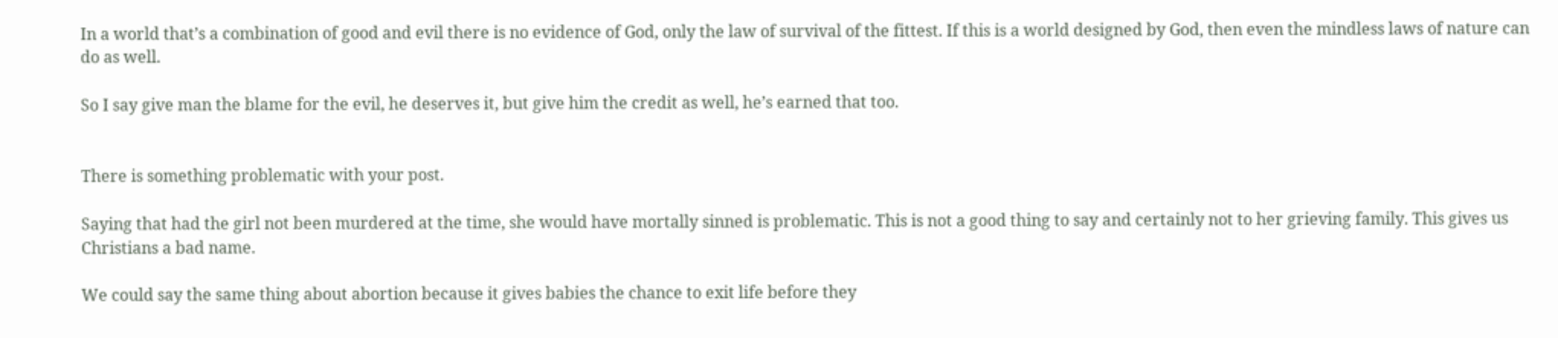In a world that’s a combination of good and evil there is no evidence of God, only the law of survival of the fittest. If this is a world designed by God, then even the mindless laws of nature can do as well.

So I say give man the blame for the evil, he deserves it, but give him the credit as well, he’s earned that too.


There is something problematic with your post.

Saying that had the girl not been murdered at the time, she would have mortally sinned is problematic. This is not a good thing to say and certainly not to her grieving family. This gives us Christians a bad name.

We could say the same thing about abortion because it gives babies the chance to exit life before they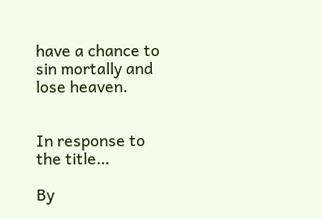have a chance to sin mortally and lose heaven.


In response to the title…

By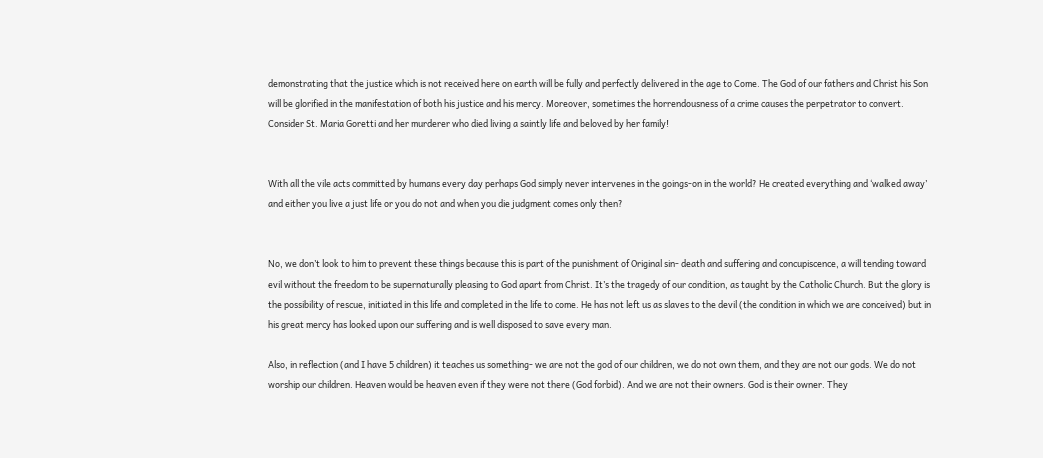demonstrating that the justice which is not received here on earth will be fully and perfectly delivered in the age to Come. The God of our fathers and Christ his Son will be glorified in the manifestation of both his justice and his mercy. Moreover, sometimes the horrendousness of a crime causes the perpetrator to convert. Consider St. Maria Goretti and her murderer who died living a saintly life and beloved by her family!


With all the vile acts committed by humans every day perhaps God simply never intervenes in the goings-on in the world? He created everything and ‘walked away’ and either you live a just life or you do not and when you die judgment comes only then?


No, we don’t look to him to prevent these things because this is part of the punishment of Original sin- death and suffering and concupiscence, a will tending toward evil without the freedom to be supernaturally pleasing to God apart from Christ. It’s the tragedy of our condition, as taught by the Catholic Church. But the glory is the possibility of rescue, initiated in this life and completed in the life to come. He has not left us as slaves to the devil (the condition in which we are conceived) but in his great mercy has looked upon our suffering and is well disposed to save every man.

Also, in reflection (and I have 5 children) it teaches us something- we are not the god of our children, we do not own them, and they are not our gods. We do not worship our children. Heaven would be heaven even if they were not there (God forbid). And we are not their owners. God is their owner. They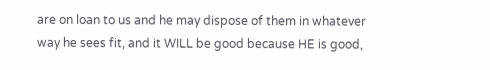are on loan to us and he may dispose of them in whatever way he sees fit, and it WILL be good because HE is good,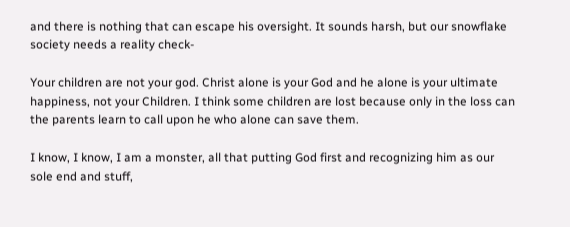and there is nothing that can escape his oversight. It sounds harsh, but our snowflake society needs a reality check-

Your children are not your god. Christ alone is your God and he alone is your ultimate happiness, not your Children. I think some children are lost because only in the loss can the parents learn to call upon he who alone can save them.

I know, I know, I am a monster, all that putting God first and recognizing him as our sole end and stuff,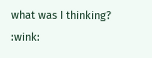what was I thinking? :wink: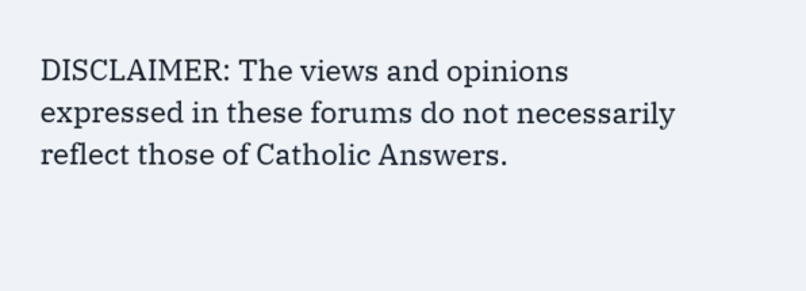DISCLAIMER: The views and opinions expressed in these forums do not necessarily reflect those of Catholic Answers.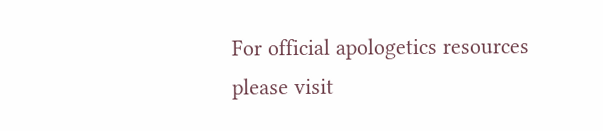For official apologetics resources please visit